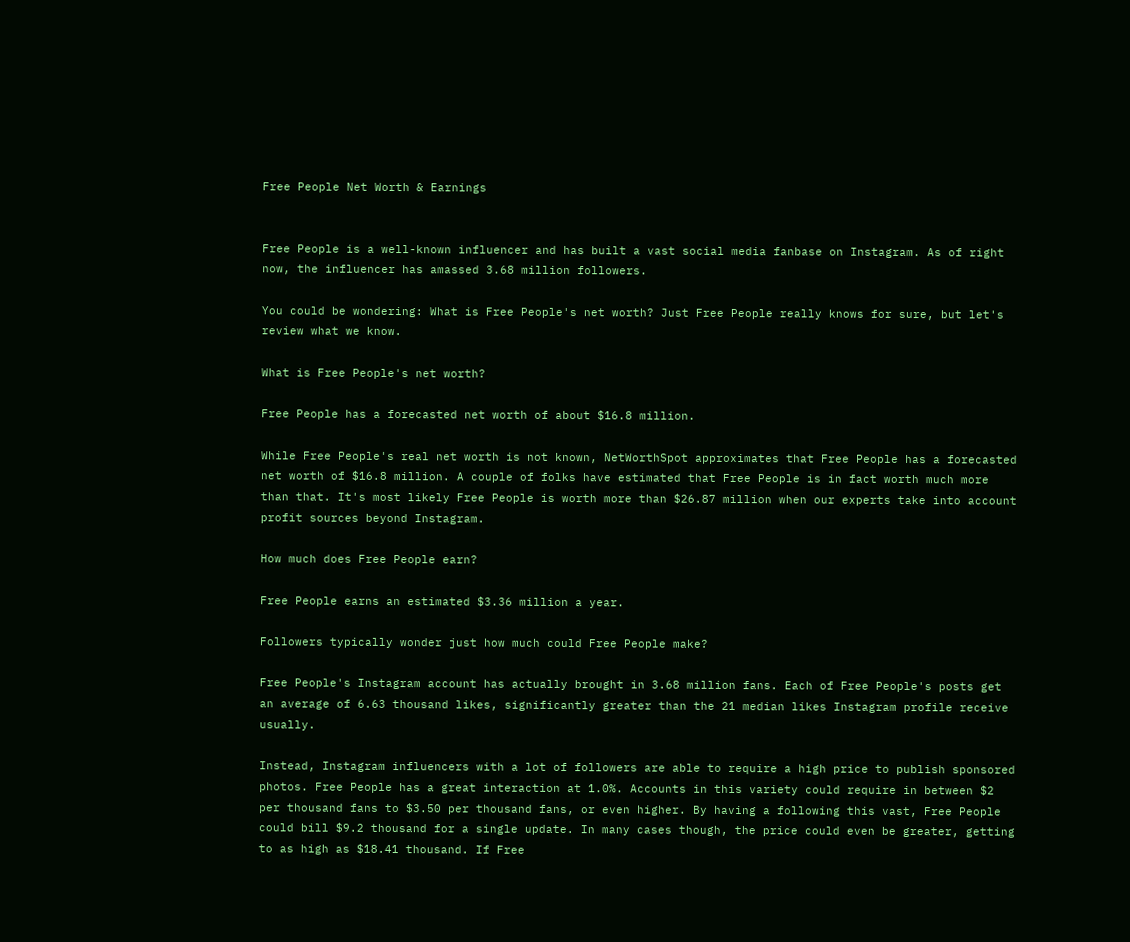Free People Net Worth & Earnings


Free People is a well-known influencer and has built a vast social media fanbase on Instagram. As of right now, the influencer has amassed 3.68 million followers.

You could be wondering: What is Free People's net worth? Just Free People really knows for sure, but let's review what we know.

What is Free People's net worth?

Free People has a forecasted net worth of about $16.8 million.

While Free People's real net worth is not known, NetWorthSpot approximates that Free People has a forecasted net worth of $16.8 million. A couple of folks have estimated that Free People is in fact worth much more than that. It's most likely Free People is worth more than $26.87 million when our experts take into account profit sources beyond Instagram.

How much does Free People earn?

Free People earns an estimated $3.36 million a year.

Followers typically wonder just how much could Free People make?

Free People's Instagram account has actually brought in 3.68 million fans. Each of Free People's posts get an average of 6.63 thousand likes, significantly greater than the 21 median likes Instagram profile receive usually.

Instead, Instagram influencers with a lot of followers are able to require a high price to publish sponsored photos. Free People has a great interaction at 1.0%. Accounts in this variety could require in between $2 per thousand fans to $3.50 per thousand fans, or even higher. By having a following this vast, Free People could bill $9.2 thousand for a single update. In many cases though, the price could even be greater, getting to as high as $18.41 thousand. If Free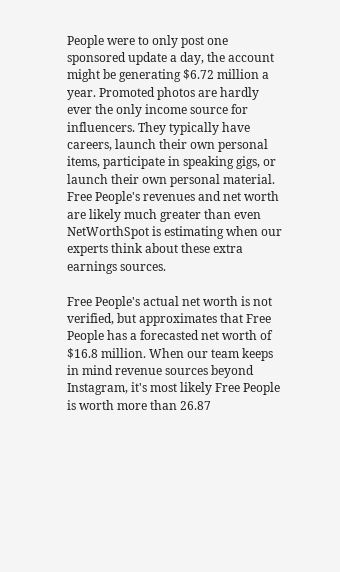People were to only post one sponsored update a day, the account might be generating $6.72 million a year. Promoted photos are hardly ever the only income source for influencers. They typically have careers, launch their own personal items, participate in speaking gigs, or launch their own personal material. Free People's revenues and net worth are likely much greater than even NetWorthSpot is estimating when our experts think about these extra earnings sources.

Free People's actual net worth is not verified, but approximates that Free People has a forecasted net worth of $16.8 million. When our team keeps in mind revenue sources beyond Instagram, it's most likely Free People is worth more than 26.87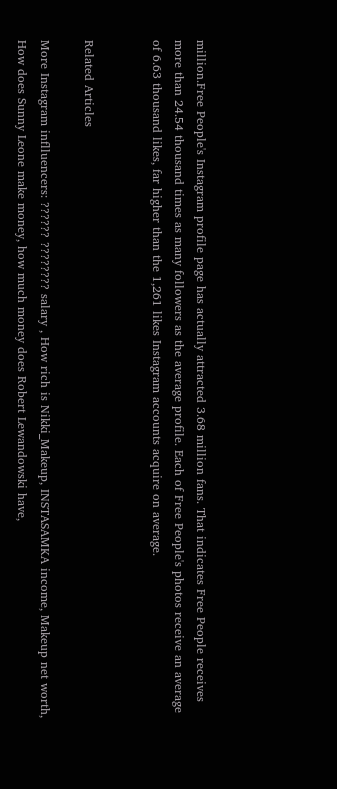million.Free People's Instagram profile page has actually attracted 3.68 million fans. That indicates Free People receives more than 24.54 thousand times as many followers as the average profile. Each of Free People's photos receive an average of 6.63 thousand likes, far higher than the 1,261 likes Instagram accounts acquire on average.


Related Articles

More Instagram inflluencers: ?????? ???????? salary , How rich is Nikki_Makeup, INSTASAMKA income, Makeup net worth, How does Sunny Leone make money, how much money does Robert Lewandowski have,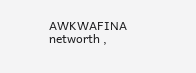AWKWAFINA networth ,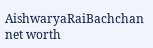AishwaryaRaiBachchan net worth